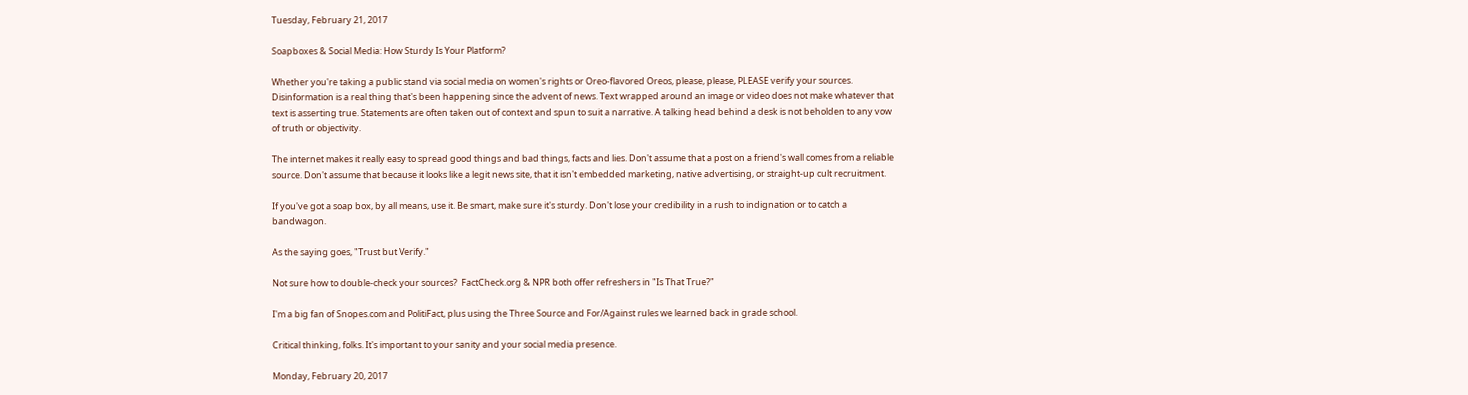Tuesday, February 21, 2017

Soapboxes & Social Media: How Sturdy Is Your Platform?

Whether you're taking a public stand via social media on women's rights or Oreo-flavored Oreos, please, please, PLEASE verify your sources. Disinformation is a real thing that's been happening since the advent of news. Text wrapped around an image or video does not make whatever that text is asserting true. Statements are often taken out of context and spun to suit a narrative. A talking head behind a desk is not beholden to any vow of truth or objectivity.

The internet makes it really easy to spread good things and bad things, facts and lies. Don't assume that a post on a friend's wall comes from a reliable source. Don't assume that because it looks like a legit news site, that it isn't embedded marketing, native advertising, or straight-up cult recruitment.

If you've got a soap box, by all means, use it. Be smart, make sure it's sturdy. Don't lose your credibility in a rush to indignation or to catch a bandwagon.

As the saying goes, "Trust but Verify."

Not sure how to double-check your sources?  FactCheck.org & NPR both offer refreshers in "Is That True?"

I'm a big fan of Snopes.com and PolitiFact, plus using the Three Source and For/Against rules we learned back in grade school.

Critical thinking, folks. It's important to your sanity and your social media presence.

Monday, February 20, 2017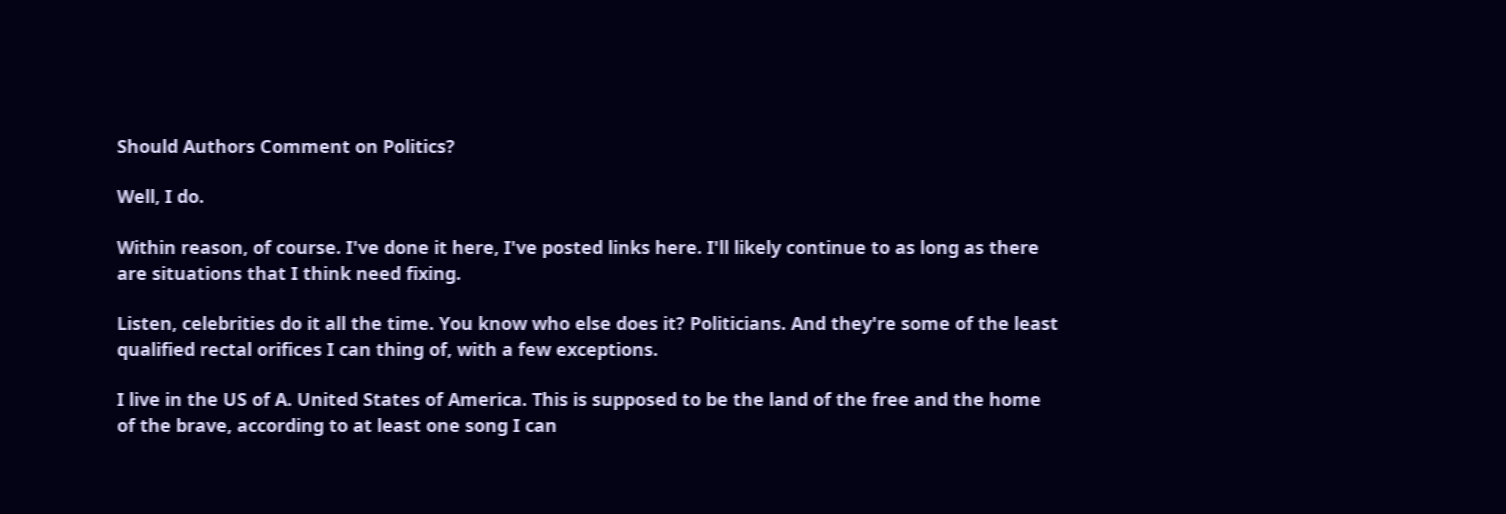Should Authors Comment on Politics?

Well, I do.

Within reason, of course. I've done it here, I've posted links here. I'll likely continue to as long as there are situations that I think need fixing.

Listen, celebrities do it all the time. You know who else does it? Politicians. And they're some of the least qualified rectal orifices I can thing of, with a few exceptions.

I live in the US of A. United States of America. This is supposed to be the land of the free and the home of the brave, according to at least one song I can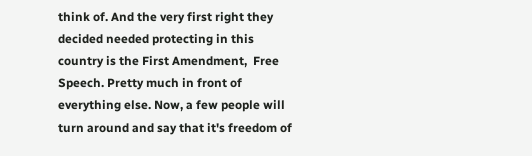think of. And the very first right they decided needed protecting in this country is the First Amendment,  Free Speech. Pretty much in front of everything else. Now, a few people will turn around and say that it's freedom of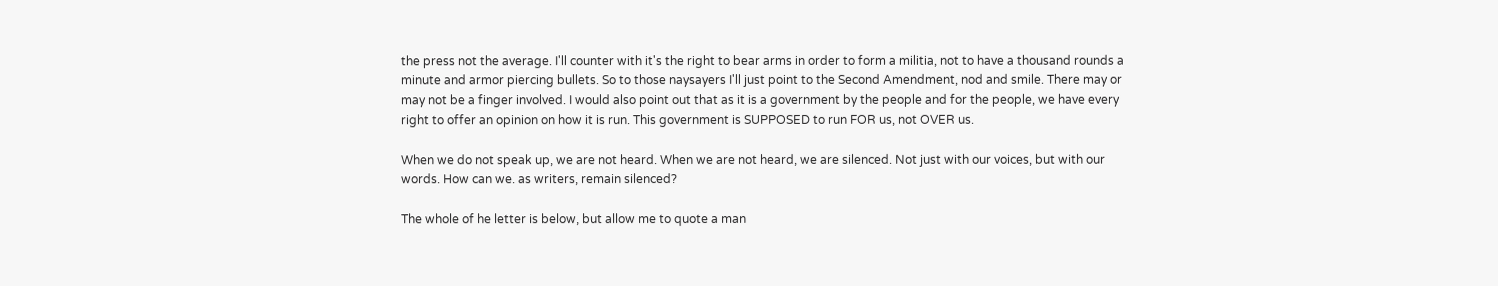the press not the average. I'll counter with it's the right to bear arms in order to form a militia, not to have a thousand rounds a minute and armor piercing bullets. So to those naysayers I'll just point to the Second Amendment, nod and smile. There may or may not be a finger involved. I would also point out that as it is a government by the people and for the people, we have every right to offer an opinion on how it is run. This government is SUPPOSED to run FOR us, not OVER us.

When we do not speak up, we are not heard. When we are not heard, we are silenced. Not just with our voices, but with our words. How can we. as writers, remain silenced?

The whole of he letter is below, but allow me to quote a man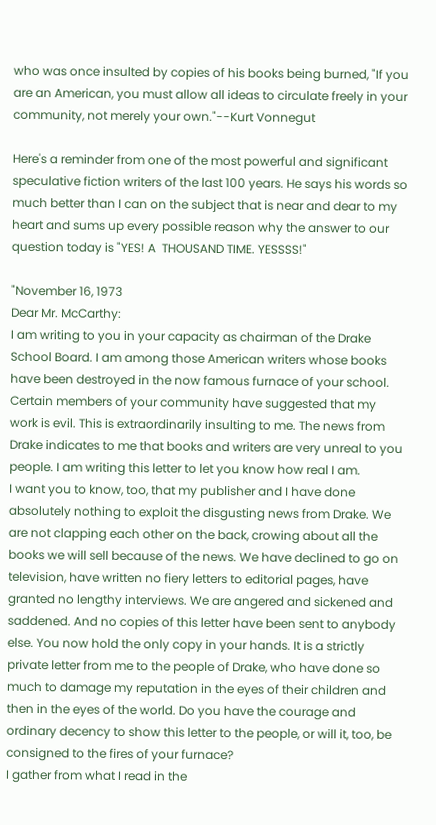who was once insulted by copies of his books being burned, "If you are an American, you must allow all ideas to circulate freely in your community, not merely your own."--Kurt Vonnegut

Here's a reminder from one of the most powerful and significant speculative fiction writers of the last 100 years. He says his words so much better than I can on the subject that is near and dear to my heart and sums up every possible reason why the answer to our question today is "YES! A  THOUSAND TIME. YESSSS!"

"November 16, 1973
Dear Mr. McCarthy:
I am writing to you in your capacity as chairman of the Drake School Board. I am among those American writers whose books have been destroyed in the now famous furnace of your school.
Certain members of your community have suggested that my work is evil. This is extraordinarily insulting to me. The news from Drake indicates to me that books and writers are very unreal to you people. I am writing this letter to let you know how real I am.
I want you to know, too, that my publisher and I have done absolutely nothing to exploit the disgusting news from Drake. We are not clapping each other on the back, crowing about all the books we will sell because of the news. We have declined to go on television, have written no fiery letters to editorial pages, have granted no lengthy interviews. We are angered and sickened and saddened. And no copies of this letter have been sent to anybody else. You now hold the only copy in your hands. It is a strictly private letter from me to the people of Drake, who have done so much to damage my reputation in the eyes of their children and then in the eyes of the world. Do you have the courage and ordinary decency to show this letter to the people, or will it, too, be consigned to the fires of your furnace?
I gather from what I read in the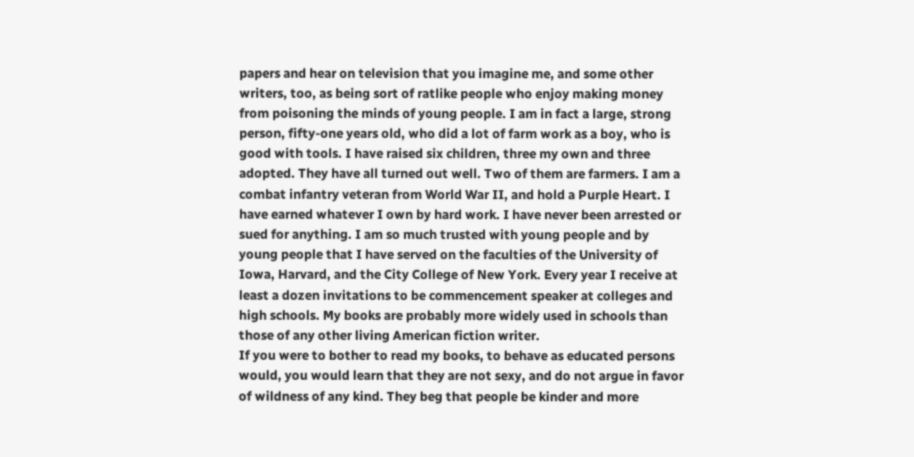papers and hear on television that you imagine me, and some other writers, too, as being sort of ratlike people who enjoy making money from poisoning the minds of young people. I am in fact a large, strong person, fifty-one years old, who did a lot of farm work as a boy, who is good with tools. I have raised six children, three my own and three adopted. They have all turned out well. Two of them are farmers. I am a combat infantry veteran from World War II, and hold a Purple Heart. I have earned whatever I own by hard work. I have never been arrested or sued for anything. I am so much trusted with young people and by young people that I have served on the faculties of the University of Iowa, Harvard, and the City College of New York. Every year I receive at least a dozen invitations to be commencement speaker at colleges and high schools. My books are probably more widely used in schools than those of any other living American fiction writer.
If you were to bother to read my books, to behave as educated persons would, you would learn that they are not sexy, and do not argue in favor of wildness of any kind. They beg that people be kinder and more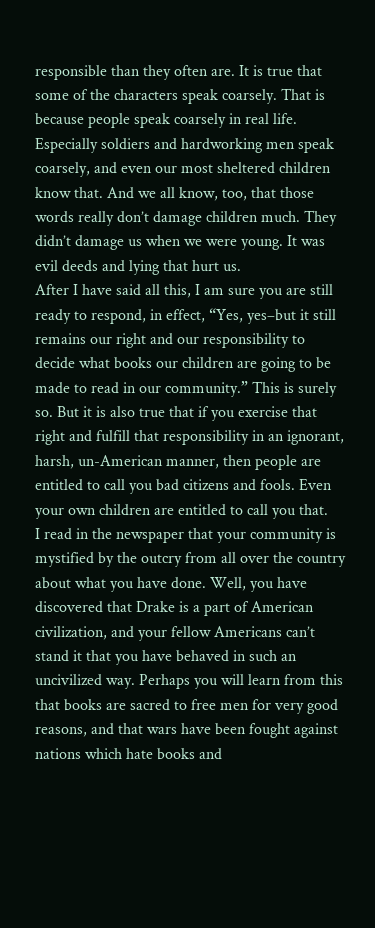responsible than they often are. It is true that some of the characters speak coarsely. That is because people speak coarsely in real life. Especially soldiers and hardworking men speak coarsely, and even our most sheltered children know that. And we all know, too, that those words really don’t damage children much. They didn’t damage us when we were young. It was evil deeds and lying that hurt us.
After I have said all this, I am sure you are still ready to respond, in effect, “Yes, yes–but it still remains our right and our responsibility to decide what books our children are going to be made to read in our community.” This is surely so. But it is also true that if you exercise that right and fulfill that responsibility in an ignorant, harsh, un-American manner, then people are entitled to call you bad citizens and fools. Even your own children are entitled to call you that.
I read in the newspaper that your community is mystified by the outcry from all over the country about what you have done. Well, you have discovered that Drake is a part of American civilization, and your fellow Americans can’t stand it that you have behaved in such an uncivilized way. Perhaps you will learn from this that books are sacred to free men for very good reasons, and that wars have been fought against nations which hate books and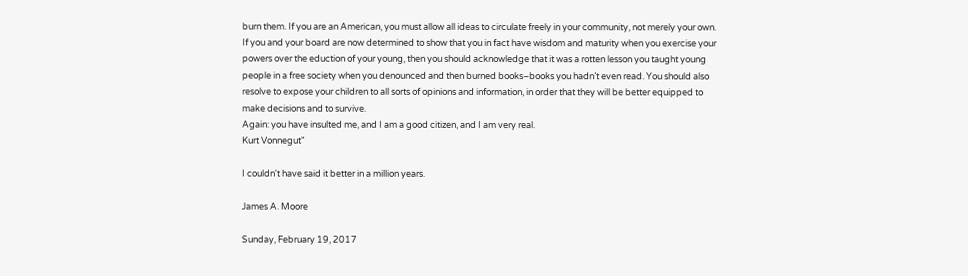burn them. If you are an American, you must allow all ideas to circulate freely in your community, not merely your own.
If you and your board are now determined to show that you in fact have wisdom and maturity when you exercise your powers over the eduction of your young, then you should acknowledge that it was a rotten lesson you taught young people in a free society when you denounced and then burned books–books you hadn’t even read. You should also resolve to expose your children to all sorts of opinions and information, in order that they will be better equipped to make decisions and to survive.
Again: you have insulted me, and I am a good citizen, and I am very real.
Kurt Vonnegut"

I couldn't have said it better in a million years.

James A. Moore

Sunday, February 19, 2017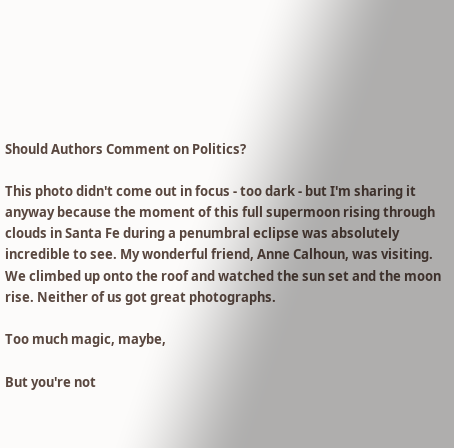Should Authors Comment on Politics?

This photo didn't come out in focus - too dark - but I'm sharing it anyway because the moment of this full supermoon rising through clouds in Santa Fe during a penumbral eclipse was absolutely incredible to see. My wonderful friend, Anne Calhoun, was visiting. We climbed up onto the roof and watched the sun set and the moon rise. Neither of us got great photographs.

Too much magic, maybe,

But you're not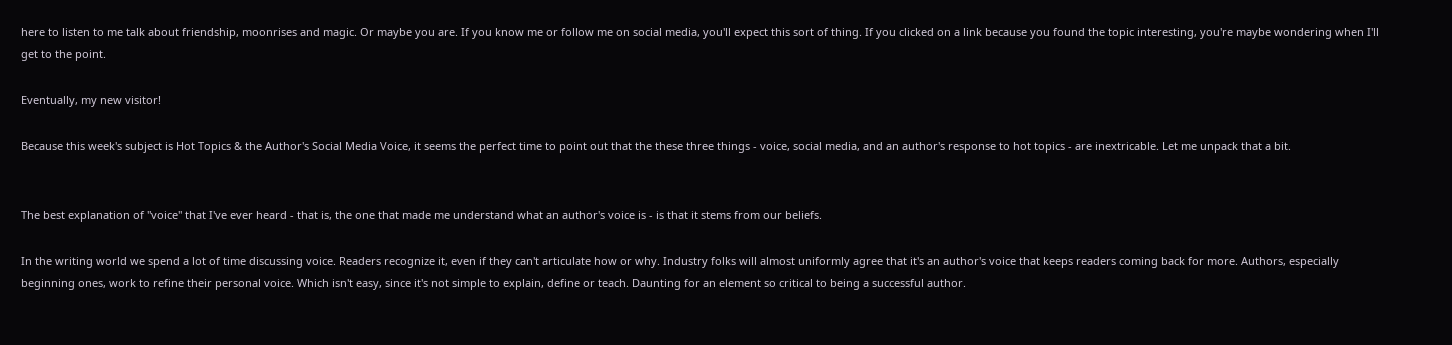here to listen to me talk about friendship, moonrises and magic. Or maybe you are. If you know me or follow me on social media, you'll expect this sort of thing. If you clicked on a link because you found the topic interesting, you're maybe wondering when I'll get to the point.

Eventually, my new visitor!

Because this week's subject is Hot Topics & the Author's Social Media Voice, it seems the perfect time to point out that the these three things - voice, social media, and an author's response to hot topics - are inextricable. Let me unpack that a bit.


The best explanation of "voice" that I've ever heard - that is, the one that made me understand what an author's voice is - is that it stems from our beliefs.

In the writing world we spend a lot of time discussing voice. Readers recognize it, even if they can't articulate how or why. Industry folks will almost uniformly agree that it's an author's voice that keeps readers coming back for more. Authors, especially beginning ones, work to refine their personal voice. Which isn't easy, since it's not simple to explain, define or teach. Daunting for an element so critical to being a successful author.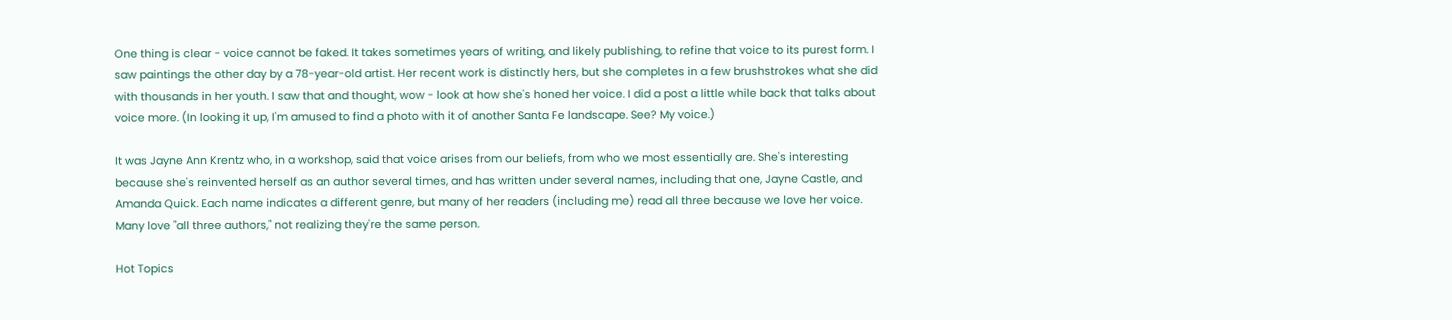One thing is clear - voice cannot be faked. It takes sometimes years of writing, and likely publishing, to refine that voice to its purest form. I saw paintings the other day by a 78-year-old artist. Her recent work is distinctly hers, but she completes in a few brushstrokes what she did with thousands in her youth. I saw that and thought, wow - look at how she's honed her voice. I did a post a little while back that talks about voice more. (In looking it up, I'm amused to find a photo with it of another Santa Fe landscape. See? My voice.)

It was Jayne Ann Krentz who, in a workshop, said that voice arises from our beliefs, from who we most essentially are. She's interesting because she's reinvented herself as an author several times, and has written under several names, including that one, Jayne Castle, and Amanda Quick. Each name indicates a different genre, but many of her readers (including me) read all three because we love her voice. Many love "all three authors," not realizing they're the same person.

Hot Topics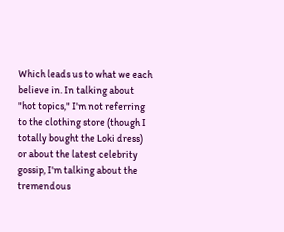Which leads us to what we each believe in. In talking about "hot topics," I'm not referring to the clothing store (though I totally bought the Loki dress) or about the latest celebrity gossip, I'm talking about the tremendous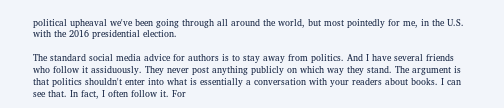political upheaval we've been going through all around the world, but most pointedly for me, in the U.S. with the 2016 presidential election.

The standard social media advice for authors is to stay away from politics. And I have several friends who follow it assiduously. They never post anything publicly on which way they stand. The argument is that politics shouldn't enter into what is essentially a conversation with your readers about books. I can see that. In fact, I often follow it. For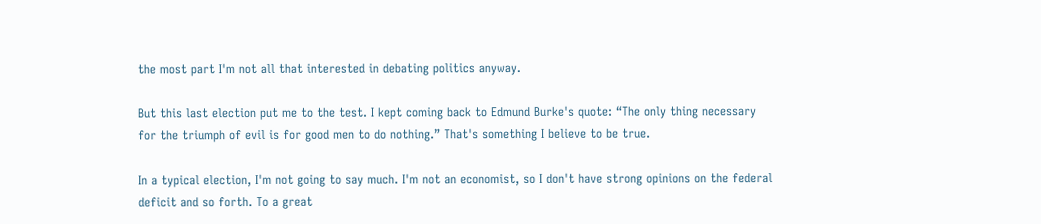the most part I'm not all that interested in debating politics anyway.

But this last election put me to the test. I kept coming back to Edmund Burke's quote: “The only thing necessary for the triumph of evil is for good men to do nothing.” That's something I believe to be true.

In a typical election, I'm not going to say much. I'm not an economist, so I don't have strong opinions on the federal deficit and so forth. To a great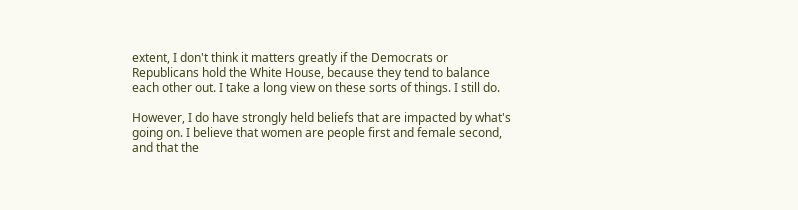extent, I don't think it matters greatly if the Democrats or Republicans hold the White House, because they tend to balance each other out. I take a long view on these sorts of things. I still do.

However, I do have strongly held beliefs that are impacted by what's going on. I believe that women are people first and female second, and that the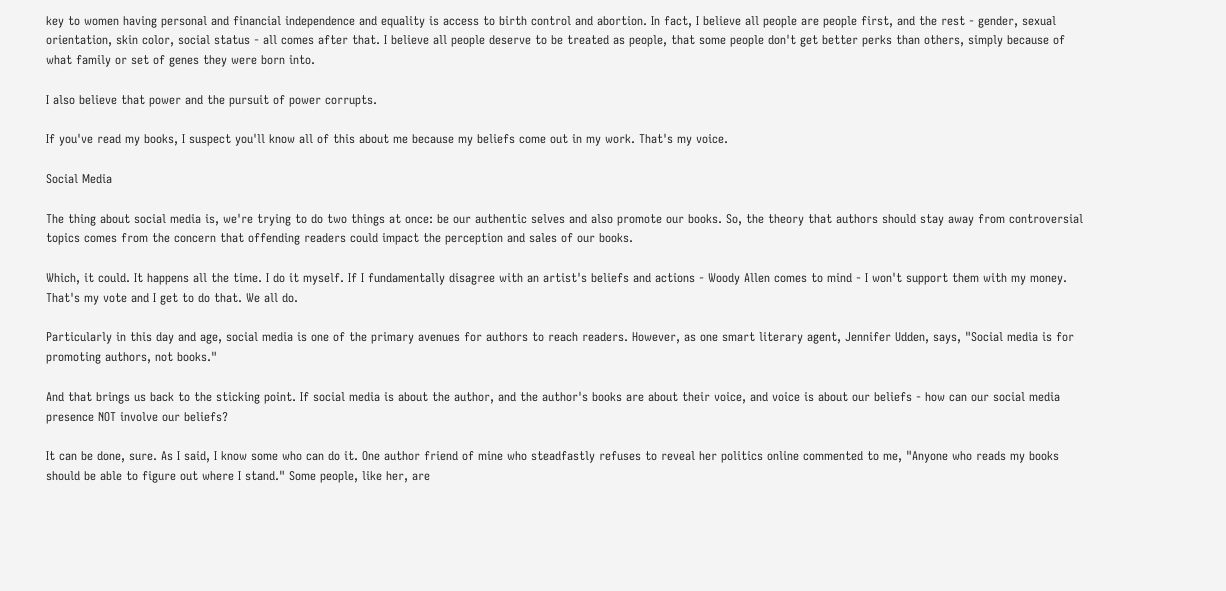key to women having personal and financial independence and equality is access to birth control and abortion. In fact, I believe all people are people first, and the rest - gender, sexual orientation, skin color, social status - all comes after that. I believe all people deserve to be treated as people, that some people don't get better perks than others, simply because of what family or set of genes they were born into.

I also believe that power and the pursuit of power corrupts.

If you've read my books, I suspect you'll know all of this about me because my beliefs come out in my work. That's my voice.

Social Media

The thing about social media is, we're trying to do two things at once: be our authentic selves and also promote our books. So, the theory that authors should stay away from controversial topics comes from the concern that offending readers could impact the perception and sales of our books.

Which, it could. It happens all the time. I do it myself. If I fundamentally disagree with an artist's beliefs and actions - Woody Allen comes to mind - I won't support them with my money. That's my vote and I get to do that. We all do.

Particularly in this day and age, social media is one of the primary avenues for authors to reach readers. However, as one smart literary agent, Jennifer Udden, says, "Social media is for promoting authors, not books."

And that brings us back to the sticking point. If social media is about the author, and the author's books are about their voice, and voice is about our beliefs - how can our social media presence NOT involve our beliefs?

It can be done, sure. As I said, I know some who can do it. One author friend of mine who steadfastly refuses to reveal her politics online commented to me, "Anyone who reads my books should be able to figure out where I stand." Some people, like her, are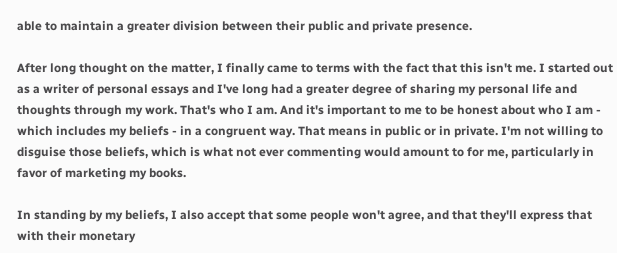able to maintain a greater division between their public and private presence.

After long thought on the matter, I finally came to terms with the fact that this isn't me. I started out as a writer of personal essays and I've long had a greater degree of sharing my personal life and thoughts through my work. That's who I am. And it's important to me to be honest about who I am - which includes my beliefs - in a congruent way. That means in public or in private. I'm not willing to disguise those beliefs, which is what not ever commenting would amount to for me, particularly in favor of marketing my books.

In standing by my beliefs, I also accept that some people won't agree, and that they'll express that with their monetary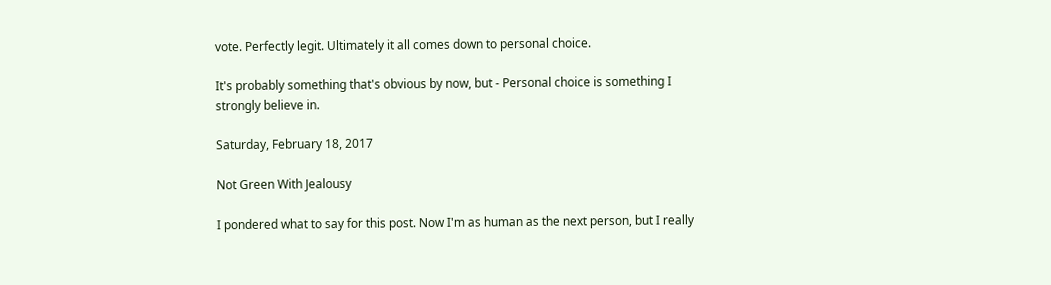vote. Perfectly legit. Ultimately it all comes down to personal choice.

It's probably something that's obvious by now, but - Personal choice is something I strongly believe in.

Saturday, February 18, 2017

Not Green With Jealousy

I pondered what to say for this post. Now I'm as human as the next person, but I really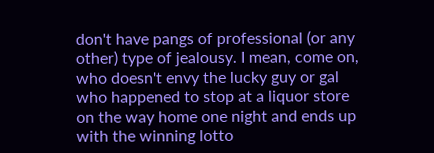don't have pangs of professional (or any other) type of jealousy. I mean, come on, who doesn't envy the lucky guy or gal who happened to stop at a liquor store on the way home one night and ends up with the winning lotto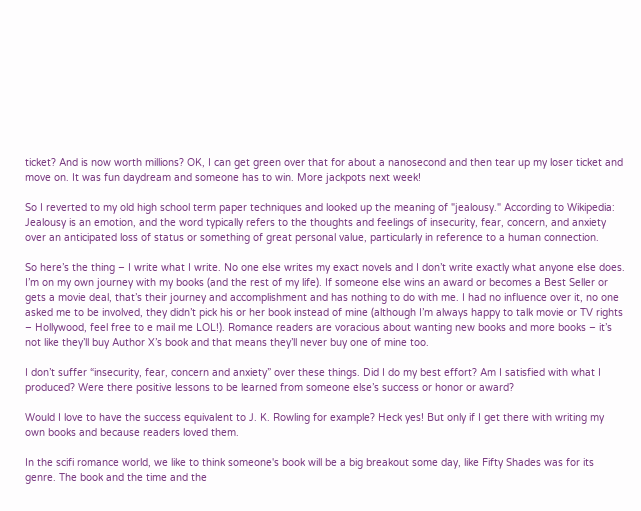ticket? And is now worth millions? OK, I can get green over that for about a nanosecond and then tear up my loser ticket and move on. It was fun daydream and someone has to win. More jackpots next week!

So I reverted to my old high school term paper techniques and looked up the meaning of "jealousy." According to Wikipedia: Jealousy is an emotion, and the word typically refers to the thoughts and feelings of insecurity, fear, concern, and anxiety over an anticipated loss of status or something of great personal value, particularly in reference to a human connection.

So here’s the thing – I write what I write. No one else writes my exact novels and I don’t write exactly what anyone else does. I’m on my own journey with my books (and the rest of my life). If someone else wins an award or becomes a Best Seller or gets a movie deal, that’s their journey and accomplishment and has nothing to do with me. I had no influence over it, no one asked me to be involved, they didn’t pick his or her book instead of mine (although I’m always happy to talk movie or TV rights – Hollywood, feel free to e mail me LOL!). Romance readers are voracious about wanting new books and more books – it’s not like they’ll buy Author X’s book and that means they’ll never buy one of mine too.

I don’t suffer “insecurity, fear, concern and anxiety” over these things. Did I do my best effort? Am I satisfied with what I produced? Were there positive lessons to be learned from someone else’s success or honor or award?

Would I love to have the success equivalent to J. K. Rowling for example? Heck yes! But only if I get there with writing my own books and because readers loved them.

In the scifi romance world, we like to think someone's book will be a big breakout some day, like Fifty Shades was for its genre. The book and the time and the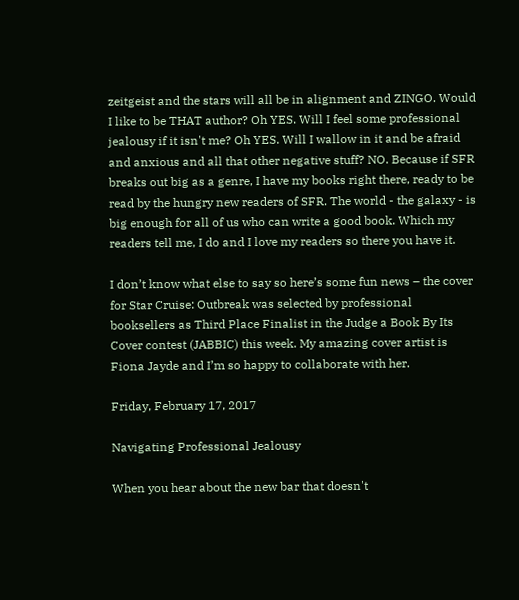zeitgeist and the stars will all be in alignment and ZINGO. Would I like to be THAT author? Oh YES. Will I feel some professional jealousy if it isn't me? Oh YES. Will I wallow in it and be afraid and anxious and all that other negative stuff? NO. Because if SFR breaks out big as a genre, I have my books right there, ready to be read by the hungry new readers of SFR. The world - the galaxy - is big enough for all of us who can write a good book. Which my readers tell me, I do and I love my readers so there you have it.

I don’t know what else to say so here’s some fun news – the cover for Star Cruise: Outbreak was selected by professional booksellers as Third Place Finalist in the Judge a Book By Its Cover contest (JABBIC) this week. My amazing cover artist is Fiona Jayde and I’m so happy to collaborate with her.

Friday, February 17, 2017

Navigating Professional Jealousy

When you hear about the new bar that doesn't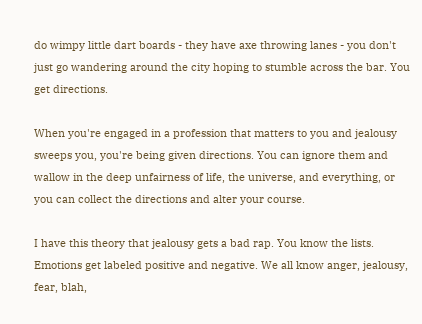do wimpy little dart boards - they have axe throwing lanes - you don't just go wandering around the city hoping to stumble across the bar. You get directions.

When you're engaged in a profession that matters to you and jealousy sweeps you, you're being given directions. You can ignore them and wallow in the deep unfairness of life, the universe, and everything, or you can collect the directions and alter your course.

I have this theory that jealousy gets a bad rap. You know the lists. Emotions get labeled positive and negative. We all know anger, jealousy, fear, blah,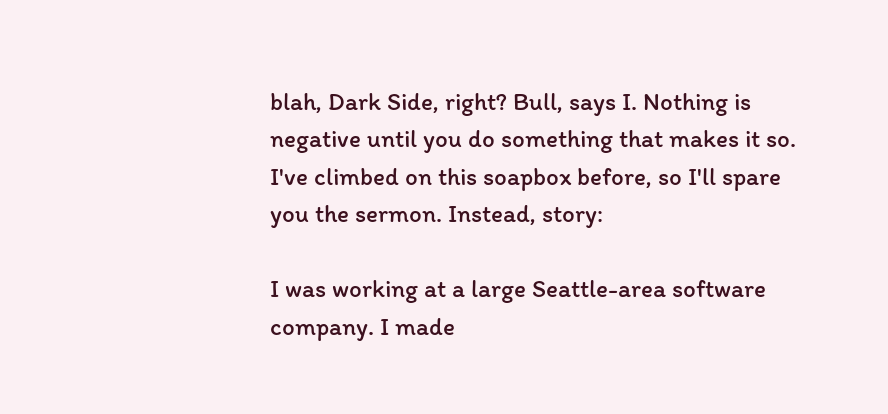blah, Dark Side, right? Bull, says I. Nothing is negative until you do something that makes it so. I've climbed on this soapbox before, so I'll spare you the sermon. Instead, story:

I was working at a large Seattle-area software company. I made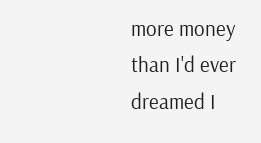more money than I'd ever dreamed I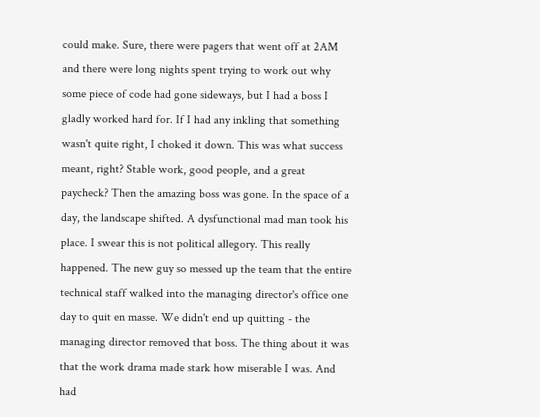could make. Sure, there were pagers that went off at 2AM and there were long nights spent trying to work out why some piece of code had gone sideways, but I had a boss I gladly worked hard for. If I had any inkling that something wasn't quite right, I choked it down. This was what success meant, right? Stable work, good people, and a great paycheck? Then the amazing boss was gone. In the space of a day, the landscape shifted. A dysfunctional mad man took his place. I swear this is not political allegory. This really happened. The new guy so messed up the team that the entire technical staff walked into the managing director's office one day to quit en masse. We didn't end up quitting - the managing director removed that boss. The thing about it was that the work drama made stark how miserable I was. And had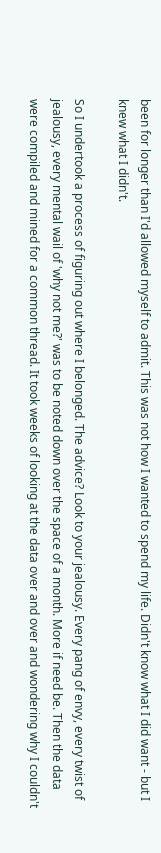been for longer than I'd allowed myself to admit. This was not how I wanted to spend my life. Didn't know what I did want - but I knew what I didn't.

So I undertook a process of figuring out where I belonged. The advice? Look to your jealousy. Every pang of envy, every twist of jealousy, every mental wail of 'why not me?' was to be noted down over the space of a month. More if need be. Then the data were compiled and mined for a common thread. It took weeks of looking at the data over and over and wondering why I couldn't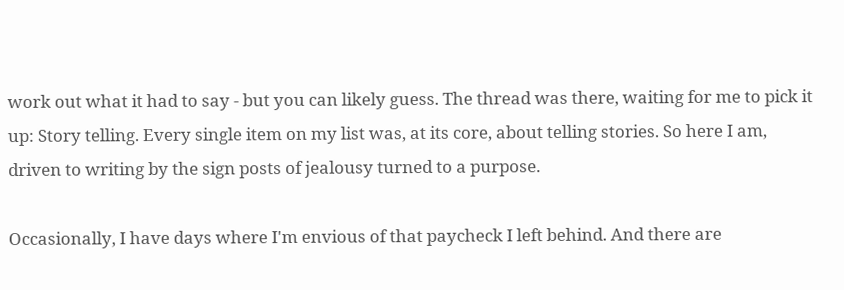work out what it had to say - but you can likely guess. The thread was there, waiting for me to pick it up: Story telling. Every single item on my list was, at its core, about telling stories. So here I am, driven to writing by the sign posts of jealousy turned to a purpose.

Occasionally, I have days where I'm envious of that paycheck I left behind. And there are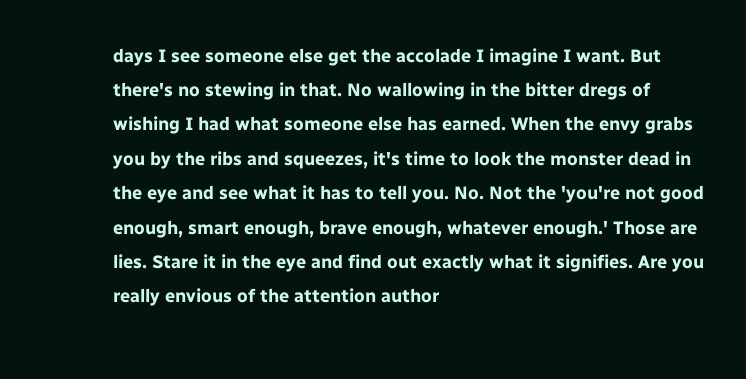days I see someone else get the accolade I imagine I want. But there's no stewing in that. No wallowing in the bitter dregs of wishing I had what someone else has earned. When the envy grabs you by the ribs and squeezes, it's time to look the monster dead in the eye and see what it has to tell you. No. Not the 'you're not good enough, smart enough, brave enough, whatever enough.' Those are lies. Stare it in the eye and find out exactly what it signifies. Are you really envious of the attention author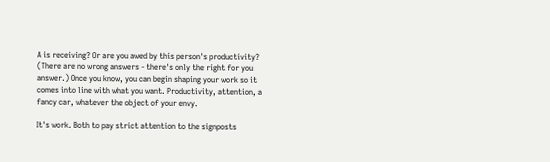A is receiving? Or are you awed by this person's productivity? (There are no wrong answers - there's only the right for you answer.) Once you know, you can begin shaping your work so it comes into line with what you want. Productivity, attention, a fancy car, whatever the object of your envy.

It's work. Both to pay strict attention to the signposts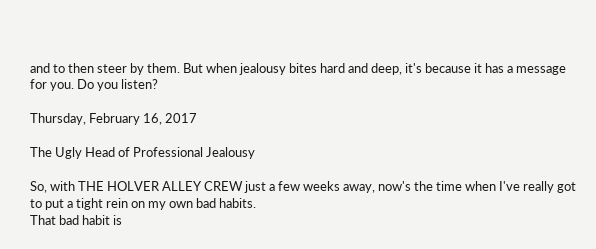and to then steer by them. But when jealousy bites hard and deep, it's because it has a message for you. Do you listen?

Thursday, February 16, 2017

The Ugly Head of Professional Jealousy

So, with THE HOLVER ALLEY CREW just a few weeks away, now's the time when I've really got to put a tight rein on my own bad habits.
That bad habit is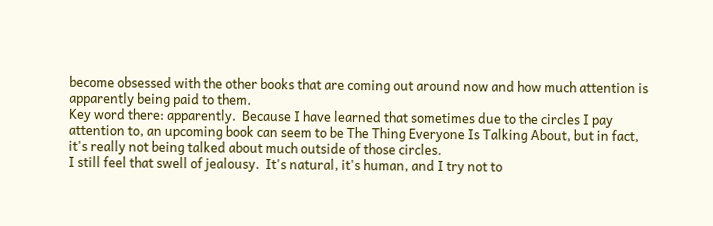become obsessed with the other books that are coming out around now and how much attention is apparently being paid to them.
Key word there: apparently.  Because I have learned that sometimes due to the circles I pay attention to, an upcoming book can seem to be The Thing Everyone Is Talking About, but in fact, it's really not being talked about much outside of those circles.
I still feel that swell of jealousy.  It's natural, it's human, and I try not to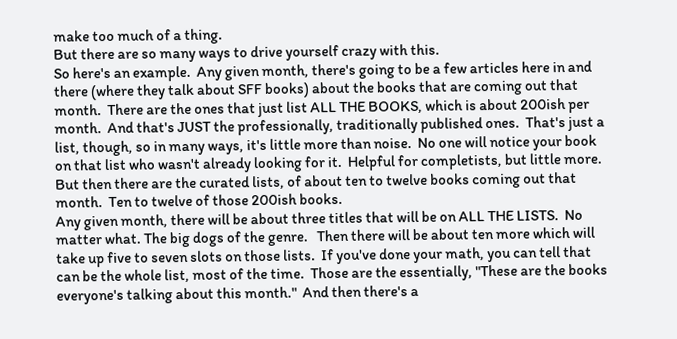make too much of a thing.
But there are so many ways to drive yourself crazy with this.
So here's an example.  Any given month, there's going to be a few articles here in and there (where they talk about SFF books) about the books that are coming out that month.  There are the ones that just list ALL THE BOOKS, which is about 200ish per month.  And that's JUST the professionally, traditionally published ones.  That's just a list, though, so in many ways, it's little more than noise.  No one will notice your book on that list who wasn't already looking for it.  Helpful for completists, but little more.
But then there are the curated lists, of about ten to twelve books coming out that month.  Ten to twelve of those 200ish books.
Any given month, there will be about three titles that will be on ALL THE LISTS.  No matter what. The big dogs of the genre.   Then there will be about ten more which will take up five to seven slots on those lists.  If you've done your math, you can tell that can be the whole list, most of the time.  Those are the essentially, "These are the books everyone's talking about this month."  And then there's a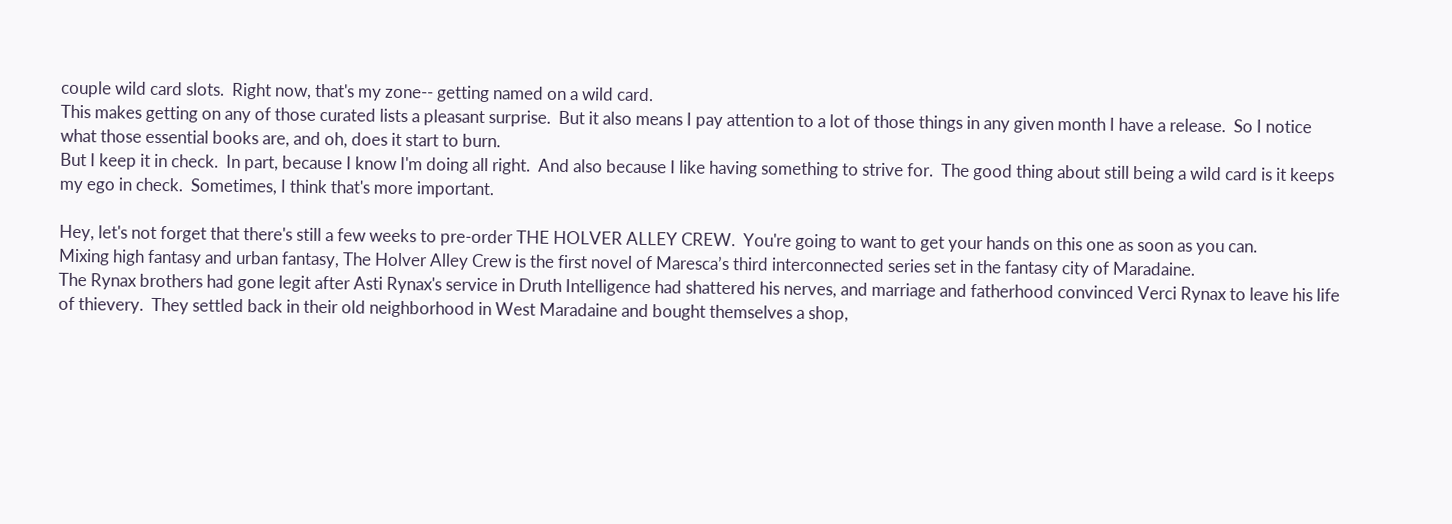couple wild card slots.  Right now, that's my zone-- getting named on a wild card.
This makes getting on any of those curated lists a pleasant surprise.  But it also means I pay attention to a lot of those things in any given month I have a release.  So I notice what those essential books are, and oh, does it start to burn.
But I keep it in check.  In part, because I know I'm doing all right.  And also because I like having something to strive for.  The good thing about still being a wild card is it keeps my ego in check.  Sometimes, I think that's more important.

Hey, let's not forget that there's still a few weeks to pre-order THE HOLVER ALLEY CREW.  You're going to want to get your hands on this one as soon as you can.
Mixing high fantasy and urban fantasy, The Holver Alley Crew is the first novel of Maresca’s third interconnected series set in the fantasy city of Maradaine.
The Rynax brothers had gone legit after Asti Rynax's service in Druth Intelligence had shattered his nerves, and marriage and fatherhood convinced Verci Rynax to leave his life of thievery.  They settled back in their old neighborhood in West Maradaine and bought themselves a shop,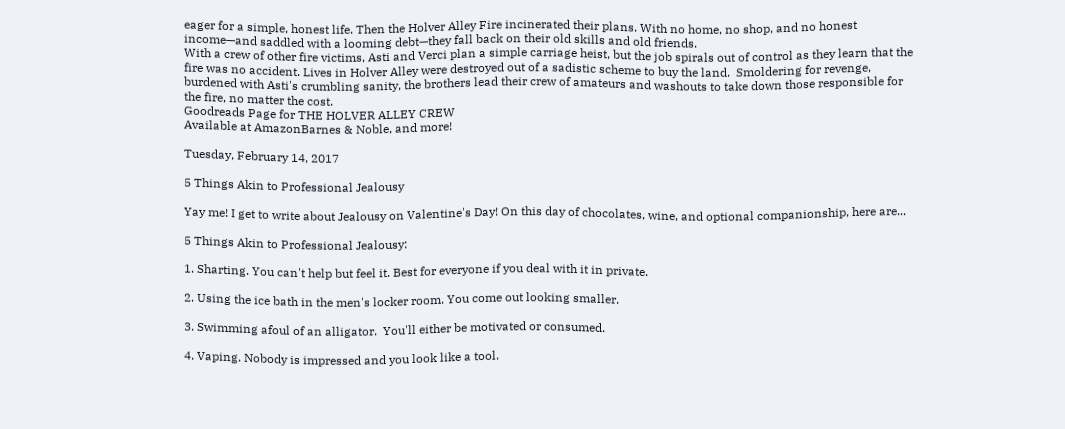eager for a simple, honest life. Then the Holver Alley Fire incinerated their plans. With no home, no shop, and no honest income—and saddled with a looming debt—they fall back on their old skills and old friends.
With a crew of other fire victims, Asti and Verci plan a simple carriage heist, but the job spirals out of control as they learn that the fire was no accident. Lives in Holver Alley were destroyed out of a sadistic scheme to buy the land.  Smoldering for revenge, burdened with Asti's crumbling sanity, the brothers lead their crew of amateurs and washouts to take down those responsible for the fire, no matter the cost.
Goodreads Page for THE HOLVER ALLEY CREW
Available at AmazonBarnes & Noble, and more!

Tuesday, February 14, 2017

5 Things Akin to Professional Jealousy

Yay me! I get to write about Jealousy on Valentine's Day! On this day of chocolates, wine, and optional companionship, here are...

5 Things Akin to Professional Jealousy:

1. Sharting. You can't help but feel it. Best for everyone if you deal with it in private.

2. Using the ice bath in the men's locker room. You come out looking smaller.

3. Swimming afoul of an alligator.  You'll either be motivated or consumed.

4. Vaping. Nobody is impressed and you look like a tool.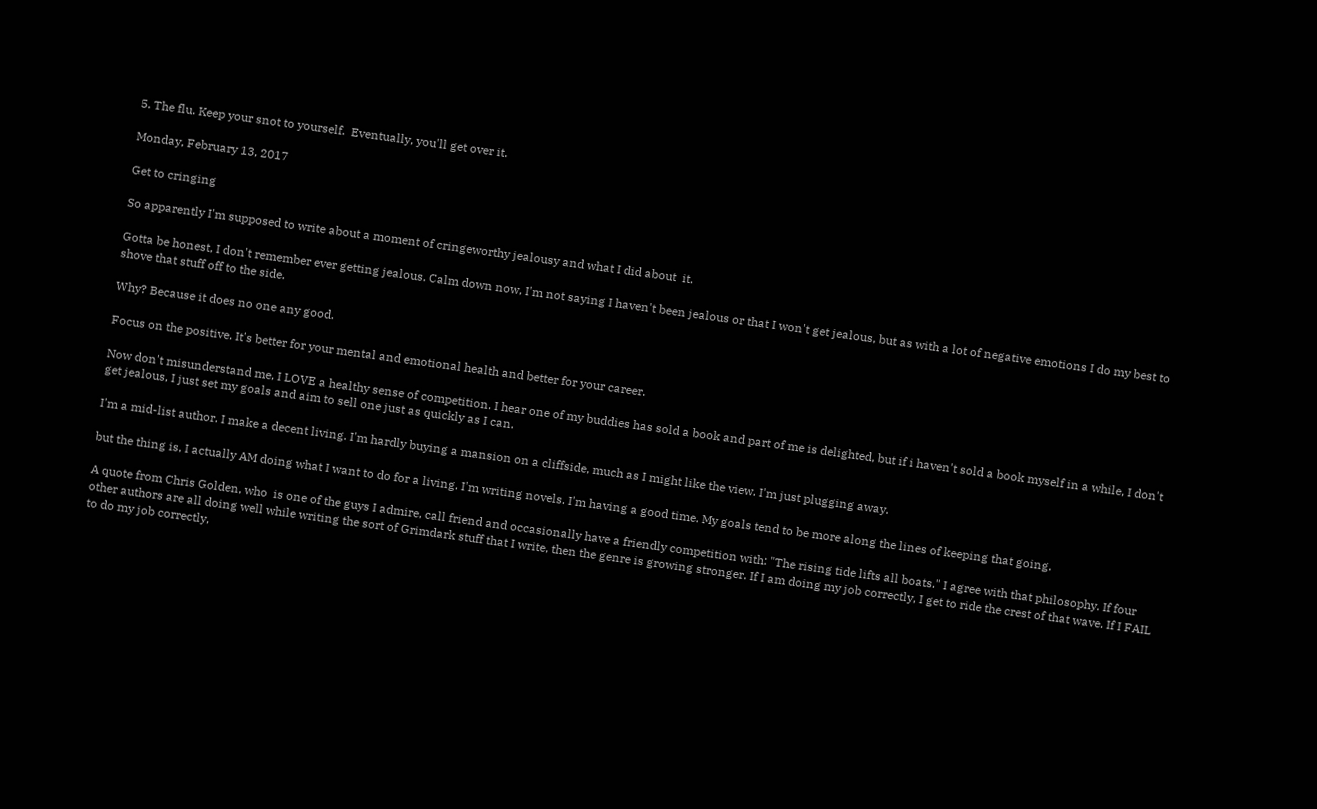5. The flu. Keep your snot to yourself.  Eventually, you'll get over it.

Monday, February 13, 2017

Get to cringing

So apparently I'm supposed to write about a moment of cringeworthy jealousy and what I did about  it.

Gotta be honest, I don't remember ever getting jealous. Calm down now, I'm not saying I haven't been jealous or that I won't get jealous, but as with a lot of negative emotions I do my best to shove that stuff off to the side.

Why? Because it does no one any good.

Focus on the positive. It's better for your mental and emotional health and better for your career.

Now don't misunderstand me, I LOVE a healthy sense of competition. I hear one of my buddies has sold a book and part of me is delighted, but if i haven't sold a book myself in a while, I don't get jealous, I just set my goals and aim to sell one just as quickly as I can.

I'm a mid-list author. I make a decent living. I'm hardly buying a mansion on a cliffside, much as I might like the view. I'm just plugging away.

but the thing is, I actually AM doing what I want to do for a living. I'm writing novels. I'm having a good time. My goals tend to be more along the lines of keeping that going.

A quote from Chris Golden, who  is one of the guys I admire, call friend and occasionally have a friendly competition with: "The rising tide lifts all boats." I agree with that philosophy. If four other authors are all doing well while writing the sort of Grimdark stuff that I write, then the genre is growing stronger. If I am doing my job correctly, I get to ride the crest of that wave. If I FAIL to do my job correctly,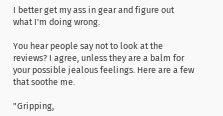I better get my ass in gear and figure out what I'm doing wrong.

You hear people say not to look at the reviews? I agree, unless they are a balm for your possible jealous feelings. Here are a few that soothe me.

"Gripping,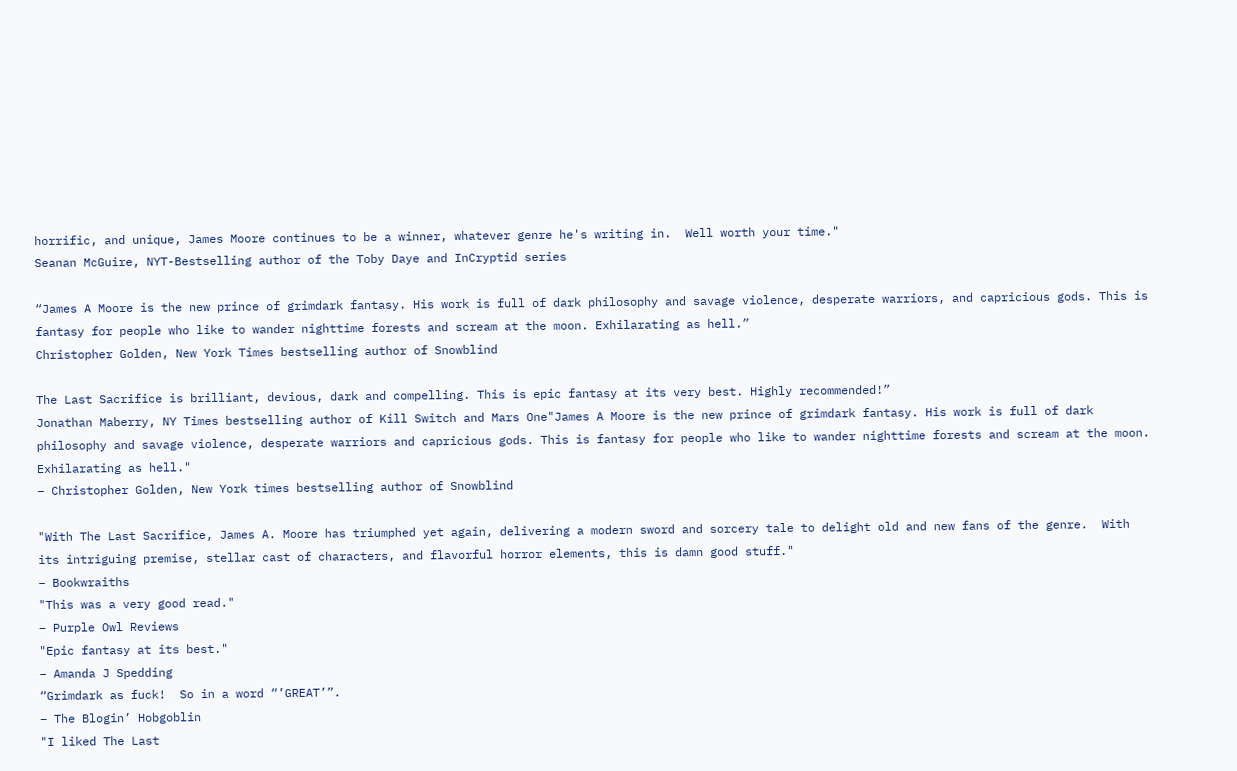horrific, and unique, James Moore continues to be a winner, whatever genre he's writing in.  Well worth your time."
Seanan McGuire, NYT-Bestselling author of the Toby Daye and InCryptid series

“James A Moore is the new prince of grimdark fantasy. His work is full of dark philosophy and savage violence, desperate warriors, and capricious gods. This is fantasy for people who like to wander nighttime forests and scream at the moon. Exhilarating as hell.”
Christopher Golden, New York Times bestselling author of Snowblind

The Last Sacrifice is brilliant, devious, dark and compelling. This is epic fantasy at its very best. Highly recommended!”
Jonathan Maberry, NY Times bestselling author of Kill Switch and Mars One"James A Moore is the new prince of grimdark fantasy. His work is full of dark philosophy and savage violence, desperate warriors and capricious gods. This is fantasy for people who like to wander nighttime forests and scream at the moon. Exhilarating as hell."
– Christopher Golden, New York times bestselling author of Snowblind

"With The Last Sacrifice, James A. Moore has triumphed yet again, delivering a modern sword and sorcery tale to delight old and new fans of the genre.  With its intriguing premise, stellar cast of characters, and flavorful horror elements, this is damn good stuff."
– Bookwraiths
"This was a very good read."
– Purple Owl Reviews
"Epic fantasy at its best."
– Amanda J Spedding
“Grimdark as fuck!  So in a word “’GREAT’”.
– The Blogin’ Hobgoblin
"I liked The Last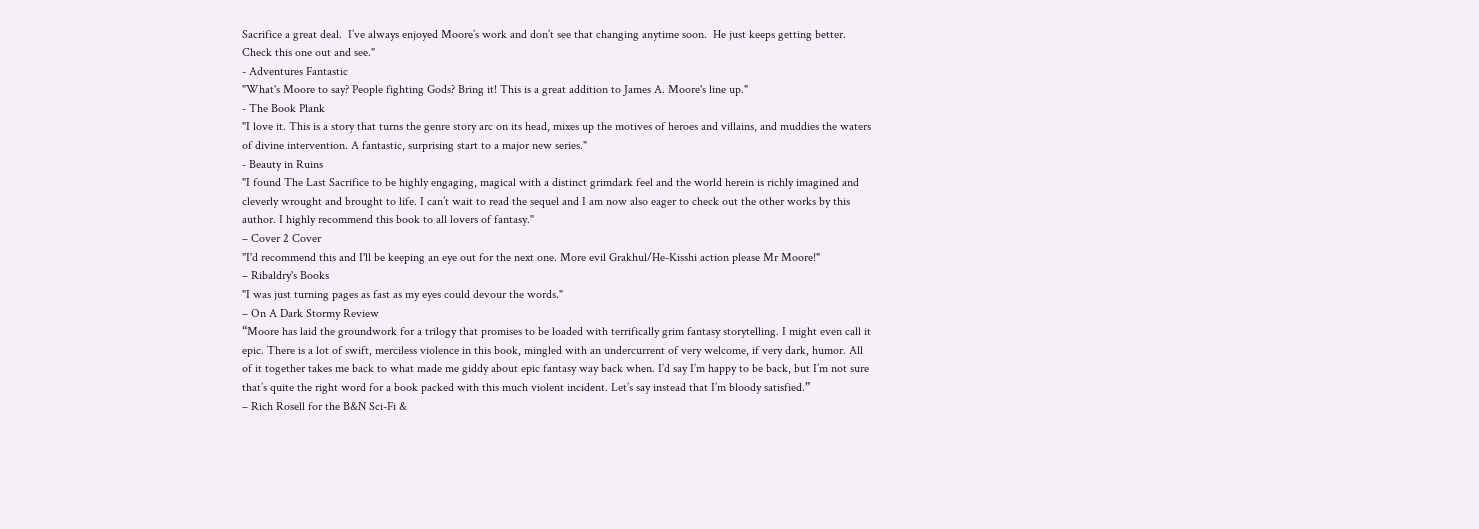Sacrifice a great deal.  I’ve always enjoyed Moore’s work and don’t see that changing anytime soon.  He just keeps getting better.  Check this one out and see."
- Adventures Fantastic
"What's Moore to say? People fighting Gods? Bring it! This is a great addition to James A. Moore's line up."
- The Book Plank
"I love it. This is a story that turns the genre story arc on its head, mixes up the motives of heroes and villains, and muddies the waters of divine intervention. A fantastic, surprising start to a major new series."
- Beauty in Ruins
"I found The Last Sacrifice to be highly engaging, magical with a distinct grimdark feel and the world herein is richly imagined and cleverly wrought and brought to life. I can’t wait to read the sequel and I am now also eager to check out the other works by this author. I highly recommend this book to all lovers of fantasy."
– Cover 2 Cover
"I'd recommend this and I'll be keeping an eye out for the next one. More evil Grakhul/He-Kisshi action please Mr Moore!"
– Ribaldry's Books
"I was just turning pages as fast as my eyes could devour the words."
– On A Dark Stormy Review
“Moore has laid the groundwork for a trilogy that promises to be loaded with terrifically grim fantasy storytelling. I might even call it epic. There is a lot of swift, merciless violence in this book, mingled with an undercurrent of very welcome, if very dark, humor. All of it together takes me back to what made me giddy about epic fantasy way back when. I’d say I’m happy to be back, but I’m not sure that’s quite the right word for a book packed with this much violent incident. Let’s say instead that I’m bloody satisfied.”
– Rich Rosell for the B&N Sci-Fi &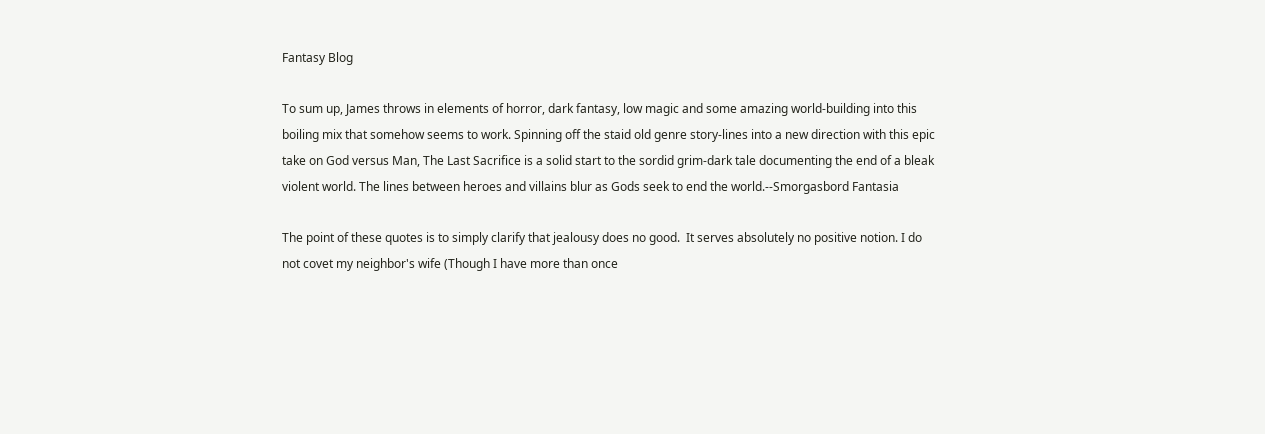Fantasy Blog

To sum up, James throws in elements of horror, dark fantasy, low magic and some amazing world-building into this boiling mix that somehow seems to work. Spinning off the staid old genre story-lines into a new direction with this epic take on God versus Man, The Last Sacrifice is a solid start to the sordid grim-dark tale documenting the end of a bleak violent world. The lines between heroes and villains blur as Gods seek to end the world.--Smorgasbord Fantasia

The point of these quotes is to simply clarify that jealousy does no good.  It serves absolutely no positive notion. I do not covet my neighbor's wife (Though I have more than once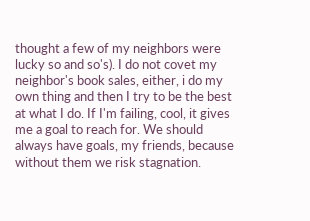thought a few of my neighbors were lucky so and so's). I do not covet my neighbor's book sales, either, i do my own thing and then I try to be the best at what I do. If I'm failing, cool, it gives me a goal to reach for. We should always have goals, my friends, because without them we risk stagnation.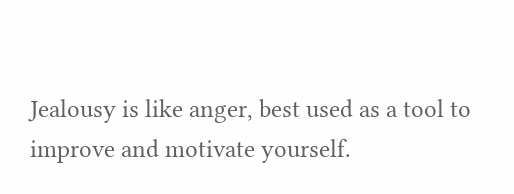Jealousy is like anger, best used as a tool to improve and motivate yourself.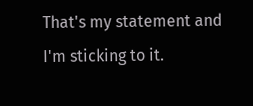That's my statement and I'm sticking to it.